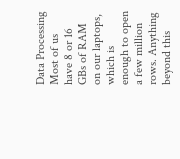Data Processing
Most of us have 8 or 16 GBs of RAM on our laptops, which is enough to open a few million rows. Anything beyond this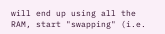will end up using all the RAM, start "swapping" (i.e.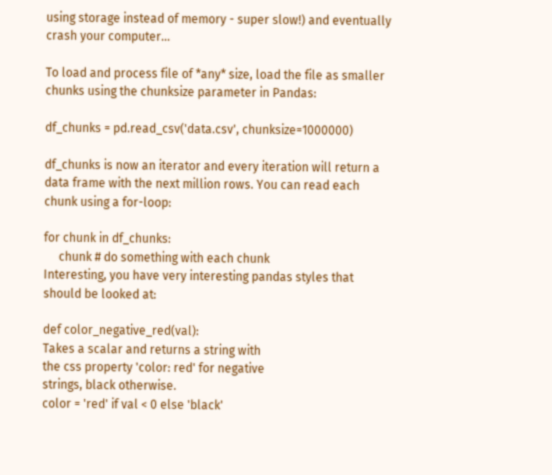using storage instead of memory - super slow!) and eventually crash your computer...

To load and process file of *any* size, load the file as smaller chunks using the chunksize parameter in Pandas:

df_chunks = pd.read_csv('data.csv', chunksize=1000000)

df_chunks is now an iterator and every iteration will return a data frame with the next million rows. You can read each chunk using a for-loop:

for chunk in df_chunks:
     chunk # do something with each chunk
Interesting, you have very interesting pandas styles that should be looked at:

def color_negative_red(val):
Takes a scalar and returns a string with
the css property 'color: red' for negative
strings, black otherwise.
color = 'red' if val < 0 else 'black'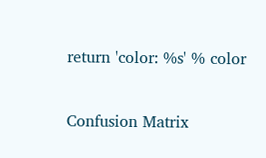return 'color: %s' % color

Confusion Matrix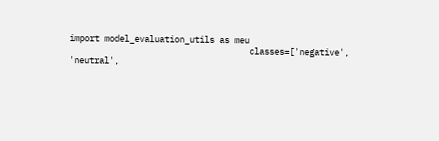import model_evaluation_utils as meu
                                    classes=['negative', 'neutral',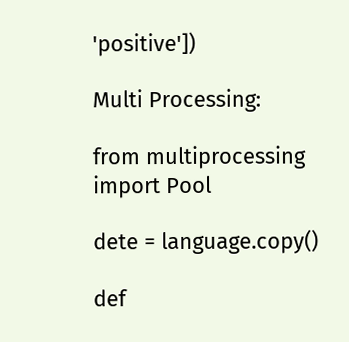'positive'])

Multi Processing:

from multiprocessing import Pool

dete = language.copy()

def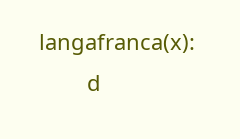langafranca(x):
        d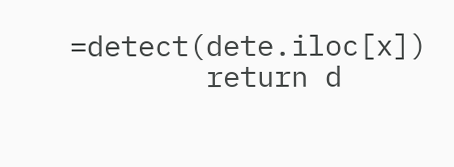=detect(dete.iloc[x])
        return d